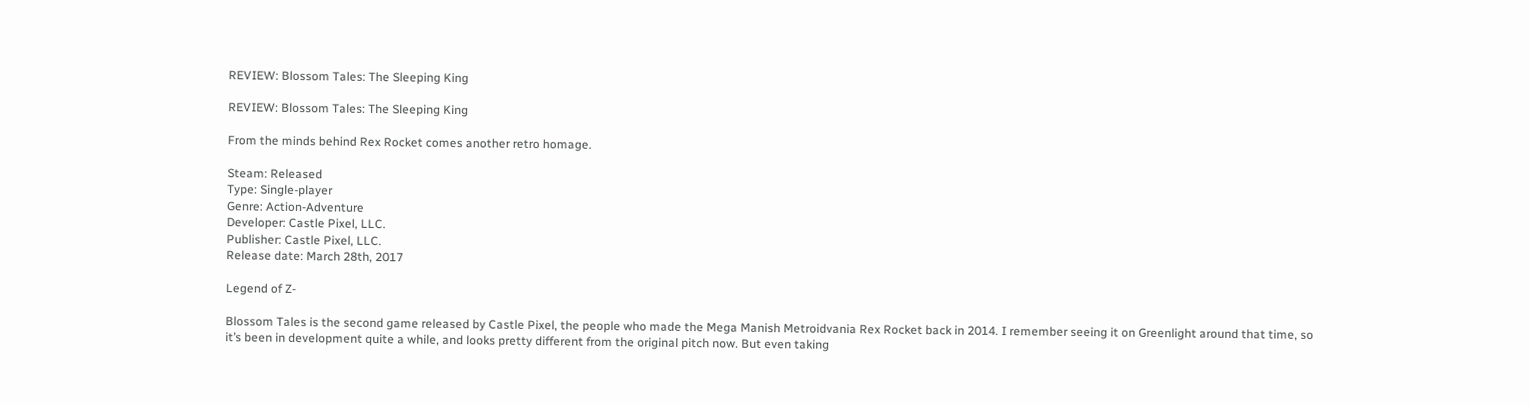REVIEW: Blossom Tales: The Sleeping King

REVIEW: Blossom Tales: The Sleeping King

From the minds behind Rex Rocket comes another retro homage.

Steam: Released
Type: Single-player
Genre: Action-Adventure
Developer: Castle Pixel, LLC.
Publisher: Castle Pixel, LLC.
Release date: March 28th, 2017

Legend of Z-

Blossom Tales is the second game released by Castle Pixel, the people who made the Mega Manish Metroidvania Rex Rocket back in 2014. I remember seeing it on Greenlight around that time, so it’s been in development quite a while, and looks pretty different from the original pitch now. But even taking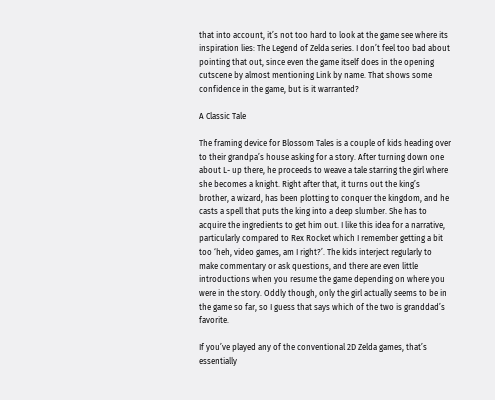that into account, it’s not too hard to look at the game see where its inspiration lies: The Legend of Zelda series. I don’t feel too bad about pointing that out, since even the game itself does in the opening cutscene by almost mentioning Link by name. That shows some confidence in the game, but is it warranted?

A Classic Tale

The framing device for Blossom Tales is a couple of kids heading over to their grandpa’s house asking for a story. After turning down one about L- up there, he proceeds to weave a tale starring the girl where she becomes a knight. Right after that, it turns out the king’s brother, a wizard, has been plotting to conquer the kingdom, and he casts a spell that puts the king into a deep slumber. She has to acquire the ingredients to get him out. I like this idea for a narrative, particularly compared to Rex Rocket which I remember getting a bit too ‘heh, video games, am I right?’. The kids interject regularly to make commentary or ask questions, and there are even little introductions when you resume the game depending on where you were in the story. Oddly though, only the girl actually seems to be in the game so far, so I guess that says which of the two is granddad’s favorite.

If you’ve played any of the conventional 2D Zelda games, that’s essentially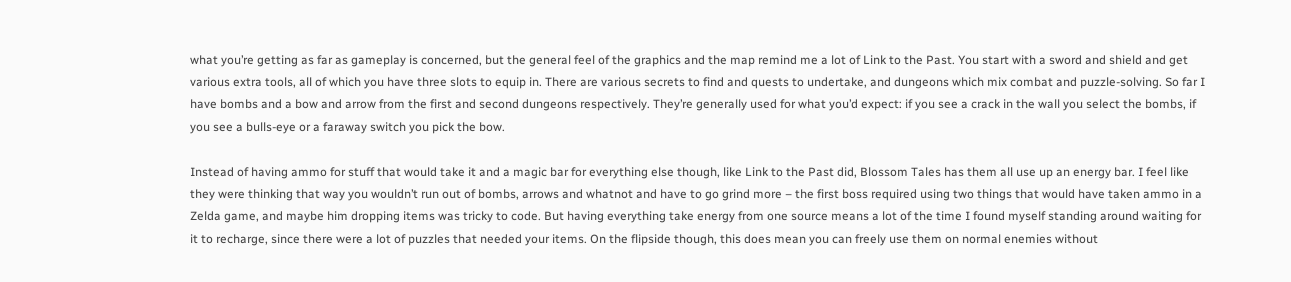what you’re getting as far as gameplay is concerned, but the general feel of the graphics and the map remind me a lot of Link to the Past. You start with a sword and shield and get various extra tools, all of which you have three slots to equip in. There are various secrets to find and quests to undertake, and dungeons which mix combat and puzzle-solving. So far I have bombs and a bow and arrow from the first and second dungeons respectively. They’re generally used for what you’d expect: if you see a crack in the wall you select the bombs, if you see a bulls-eye or a faraway switch you pick the bow.

Instead of having ammo for stuff that would take it and a magic bar for everything else though, like Link to the Past did, Blossom Tales has them all use up an energy bar. I feel like they were thinking that way you wouldn’t run out of bombs, arrows and whatnot and have to go grind more – the first boss required using two things that would have taken ammo in a Zelda game, and maybe him dropping items was tricky to code. But having everything take energy from one source means a lot of the time I found myself standing around waiting for it to recharge, since there were a lot of puzzles that needed your items. On the flipside though, this does mean you can freely use them on normal enemies without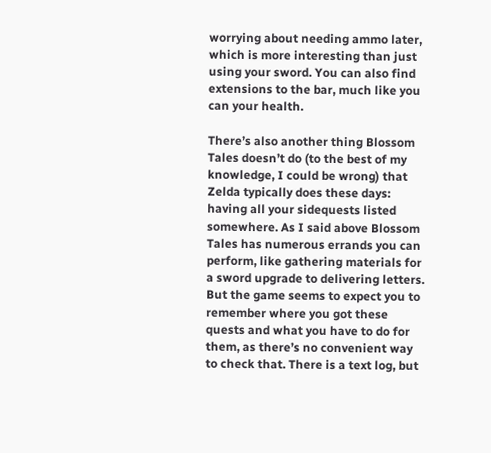worrying about needing ammo later, which is more interesting than just using your sword. You can also find extensions to the bar, much like you can your health.

There’s also another thing Blossom Tales doesn’t do (to the best of my knowledge, I could be wrong) that Zelda typically does these days: having all your sidequests listed somewhere. As I said above Blossom Tales has numerous errands you can perform, like gathering materials for a sword upgrade to delivering letters. But the game seems to expect you to remember where you got these quests and what you have to do for them, as there’s no convenient way to check that. There is a text log, but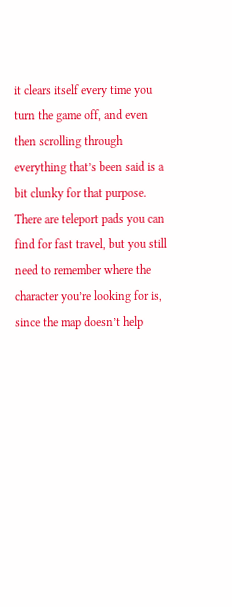it clears itself every time you turn the game off, and even then scrolling through everything that’s been said is a bit clunky for that purpose. There are teleport pads you can find for fast travel, but you still need to remember where the character you’re looking for is, since the map doesn’t help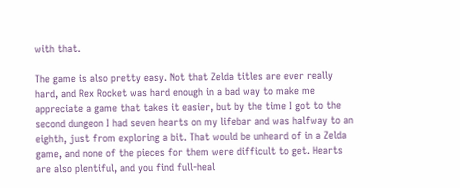with that.

The game is also pretty easy. Not that Zelda titles are ever really hard, and Rex Rocket was hard enough in a bad way to make me appreciate a game that takes it easier, but by the time I got to the second dungeon I had seven hearts on my lifebar and was halfway to an eighth, just from exploring a bit. That would be unheard of in a Zelda game, and none of the pieces for them were difficult to get. Hearts are also plentiful, and you find full-heal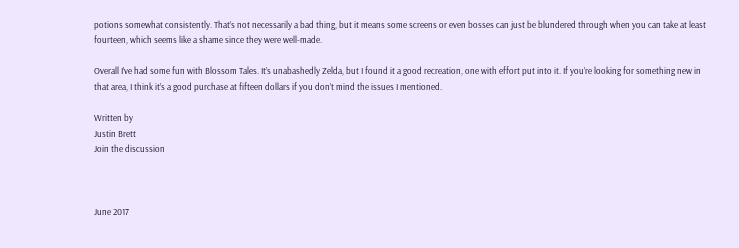potions somewhat consistently. That’s not necessarily a bad thing, but it means some screens or even bosses can just be blundered through when you can take at least fourteen, which seems like a shame since they were well-made.

Overall I’ve had some fun with Blossom Tales. It’s unabashedly Zelda, but I found it a good recreation, one with effort put into it. If you’re looking for something new in that area, I think it’s a good purchase at fifteen dollars if you don’t mind the issues I mentioned.

Written by
Justin Brett
Join the discussion



June 2017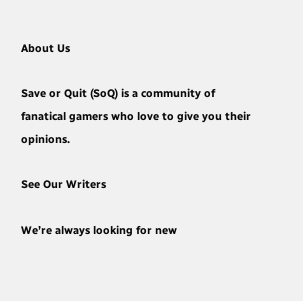About Us

Save or Quit (SoQ) is a community of fanatical gamers who love to give you their opinions.

See Our Writers

We’re always looking for new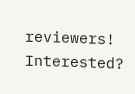reviewers! Interested?